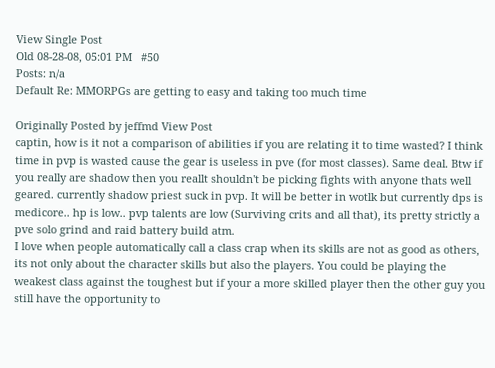View Single Post
Old 08-28-08, 05:01 PM   #50
Posts: n/a
Default Re: MMORPGs are getting to easy and taking too much time

Originally Posted by jeffmd View Post
captin, how is it not a comparison of abilities if you are relating it to time wasted? I think time in pvp is wasted cause the gear is useless in pve (for most classes). Same deal. Btw if you really are shadow then you reallt shouldn't be picking fights with anyone thats well geared. currently shadow priest suck in pvp. It will be better in wotlk but currently dps is medicore.. hp is low.. pvp talents are low (Surviving crits and all that), its pretty strictly a pve solo grind and raid battery build atm.
I love when people automatically call a class crap when its skills are not as good as others, its not only about the character skills but also the players. You could be playing the weakest class against the toughest but if your a more skilled player then the other guy you still have the opportunity to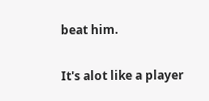beat him.

It's alot like a player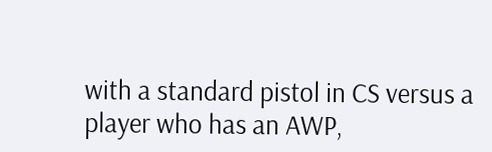with a standard pistol in CS versus a player who has an AWP,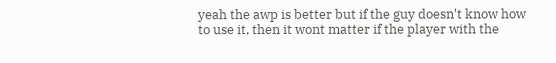yeah the awp is better but if the guy doesn't know how to use it, then it wont matter if the player with the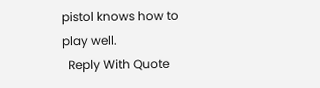pistol knows how to play well.
  Reply With Quote